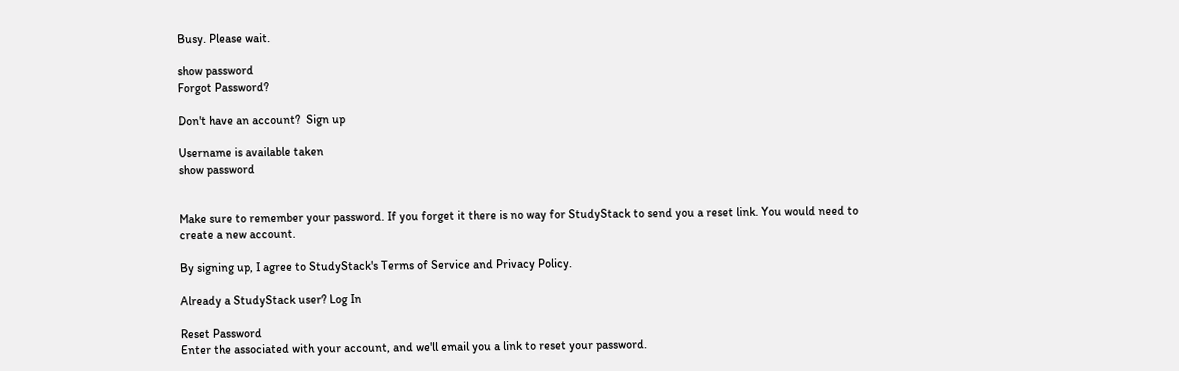Busy. Please wait.

show password
Forgot Password?

Don't have an account?  Sign up

Username is available taken
show password


Make sure to remember your password. If you forget it there is no way for StudyStack to send you a reset link. You would need to create a new account.

By signing up, I agree to StudyStack's Terms of Service and Privacy Policy.

Already a StudyStack user? Log In

Reset Password
Enter the associated with your account, and we'll email you a link to reset your password.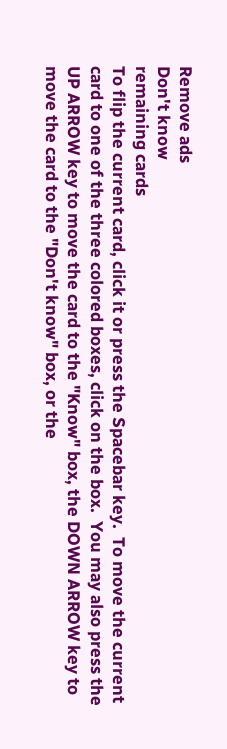Remove ads
Don't know
remaining cards
To flip the current card, click it or press the Spacebar key.  To move the current card to one of the three colored boxes, click on the box.  You may also press the UP ARROW key to move the card to the "Know" box, the DOWN ARROW key to move the card to the "Don't know" box, or the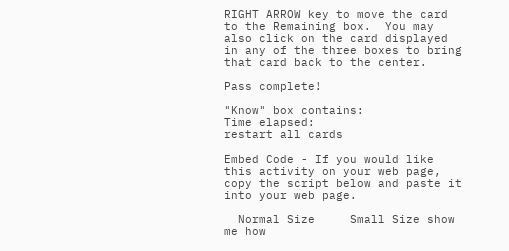RIGHT ARROW key to move the card to the Remaining box.  You may also click on the card displayed in any of the three boxes to bring that card back to the center.

Pass complete!

"Know" box contains:
Time elapsed:
restart all cards

Embed Code - If you would like this activity on your web page, copy the script below and paste it into your web page.

  Normal Size     Small Size show me how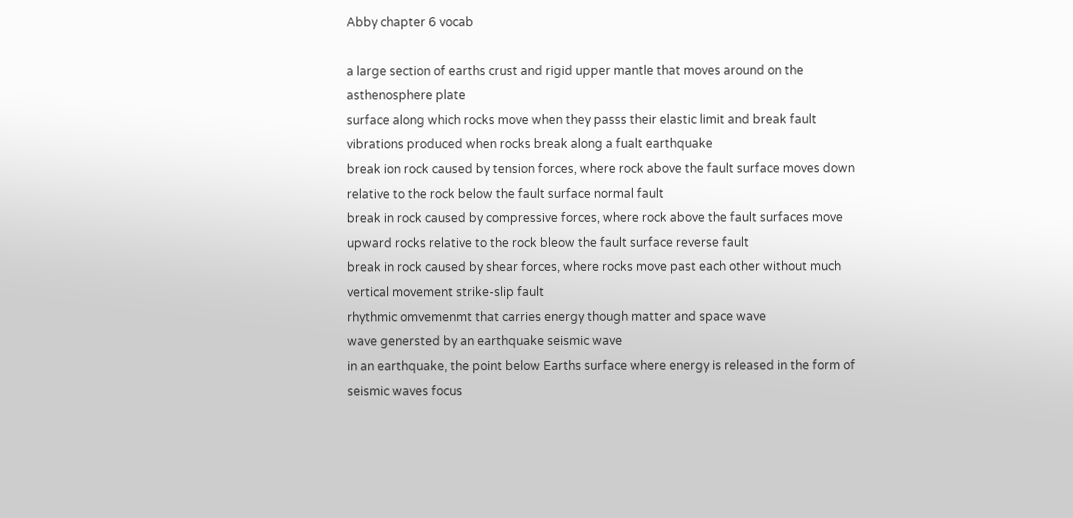Abby chapter 6 vocab

a large section of earths crust and rigid upper mantle that moves around on the asthenosphere plate
surface along which rocks move when they passs their elastic limit and break fault
vibrations produced when rocks break along a fualt earthquake
break ion rock caused by tension forces, where rock above the fault surface moves down relative to the rock below the fault surface normal fault
break in rock caused by compressive forces, where rock above the fault surfaces move upward rocks relative to the rock bleow the fault surface reverse fault
break in rock caused by shear forces, where rocks move past each other without much vertical movement strike-slip fault
rhythmic omvemenmt that carries energy though matter and space wave
wave genersted by an earthquake seismic wave
in an earthquake, the point below Earths surface where energy is released in the form of seismic waves focus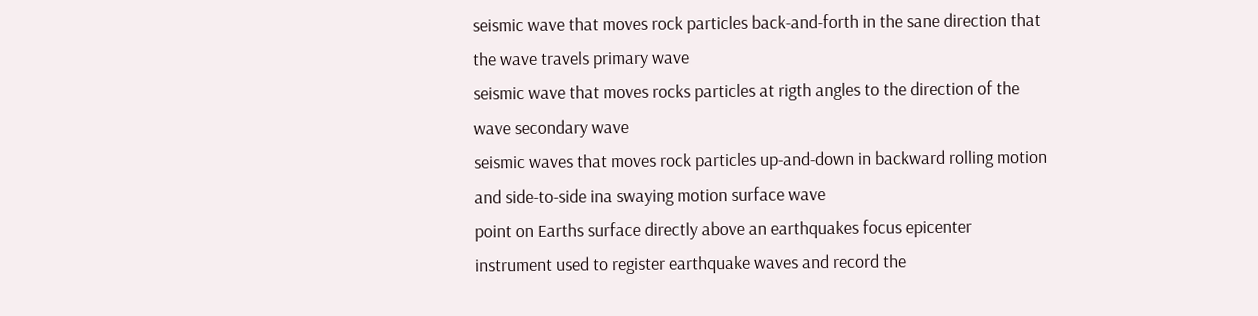seismic wave that moves rock particles back-and-forth in the sane direction that the wave travels primary wave
seismic wave that moves rocks particles at rigth angles to the direction of the wave secondary wave
seismic waves that moves rock particles up-and-down in backward rolling motion and side-to-side ina swaying motion surface wave
point on Earths surface directly above an earthquakes focus epicenter
instrument used to register earthquake waves and record the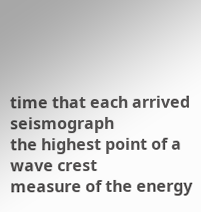time that each arrived seismograph
the highest point of a wave crest
measure of the energy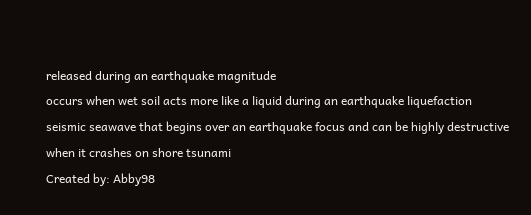released during an earthquake magnitude
occurs when wet soil acts more like a liquid during an earthquake liquefaction
seismic seawave that begins over an earthquake focus and can be highly destructive when it crashes on shore tsunami
Created by: Abby98